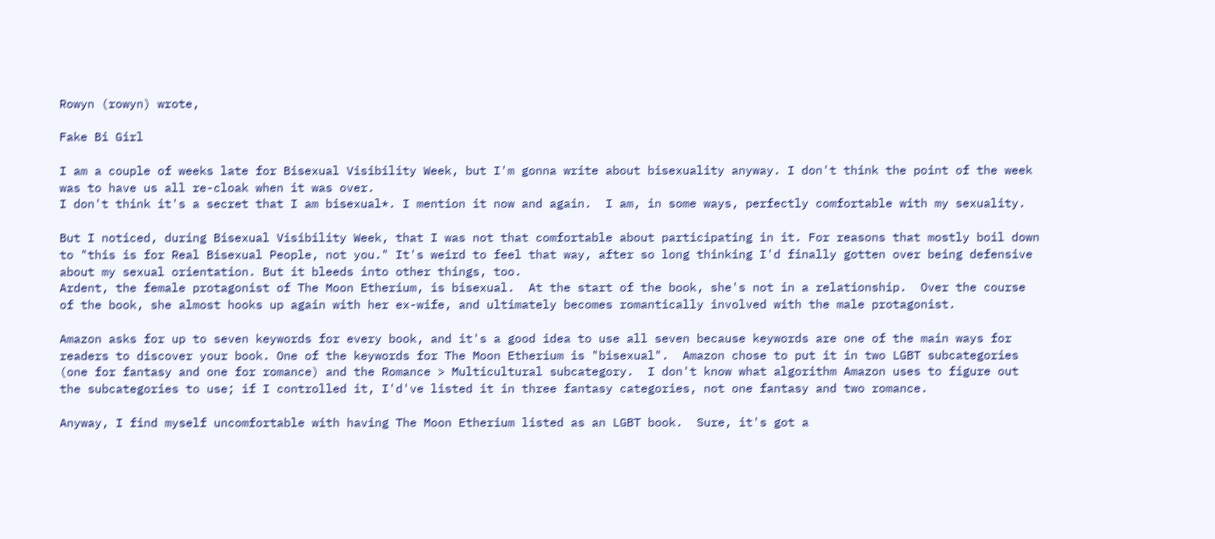Rowyn (rowyn) wrote,

Fake Bi Girl

I am a couple of weeks late for Bisexual Visibility Week, but I'm gonna write about bisexuality anyway. I don't think the point of the week was to have us all re-cloak when it was over.
I don't think it's a secret that I am bisexual*. I mention it now and again.  I am, in some ways, perfectly comfortable with my sexuality.

But I noticed, during Bisexual Visibility Week, that I was not that comfortable about participating in it. For reasons that mostly boil down to "this is for Real Bisexual People, not you." It's weird to feel that way, after so long thinking I'd finally gotten over being defensive about my sexual orientation. But it bleeds into other things, too.
Ardent, the female protagonist of The Moon Etherium, is bisexual.  At the start of the book, she's not in a relationship.  Over the course of the book, she almost hooks up again with her ex-wife, and ultimately becomes romantically involved with the male protagonist.

Amazon asks for up to seven keywords for every book, and it's a good idea to use all seven because keywords are one of the main ways for readers to discover your book. One of the keywords for The Moon Etherium is "bisexual".  Amazon chose to put it in two LGBT subcategories (one for fantasy and one for romance) and the Romance > Multicultural subcategory.  I don't know what algorithm Amazon uses to figure out the subcategories to use; if I controlled it, I'd've listed it in three fantasy categories, not one fantasy and two romance.

Anyway, I find myself uncomfortable with having The Moon Etherium listed as an LGBT book.  Sure, it's got a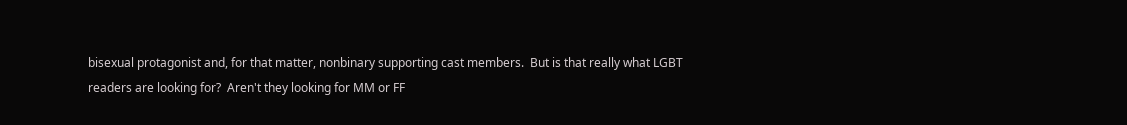bisexual protagonist and, for that matter, nonbinary supporting cast members.  But is that really what LGBT readers are looking for?  Aren't they looking for MM or FF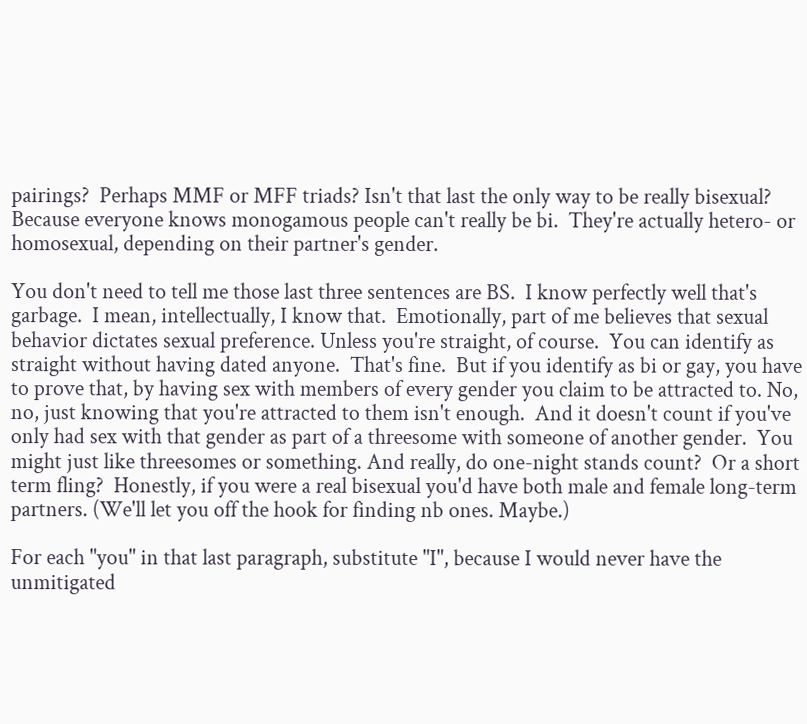pairings?  Perhaps MMF or MFF triads? Isn't that last the only way to be really bisexual?  Because everyone knows monogamous people can't really be bi.  They're actually hetero- or homosexual, depending on their partner's gender.

You don't need to tell me those last three sentences are BS.  I know perfectly well that's garbage.  I mean, intellectually, I know that.  Emotionally, part of me believes that sexual behavior dictates sexual preference. Unless you're straight, of course.  You can identify as straight without having dated anyone.  That's fine.  But if you identify as bi or gay, you have to prove that, by having sex with members of every gender you claim to be attracted to. No, no, just knowing that you're attracted to them isn't enough.  And it doesn't count if you've only had sex with that gender as part of a threesome with someone of another gender.  You might just like threesomes or something. And really, do one-night stands count?  Or a short term fling?  Honestly, if you were a real bisexual you'd have both male and female long-term partners. (We'll let you off the hook for finding nb ones. Maybe.)

For each "you" in that last paragraph, substitute "I", because I would never have the unmitigated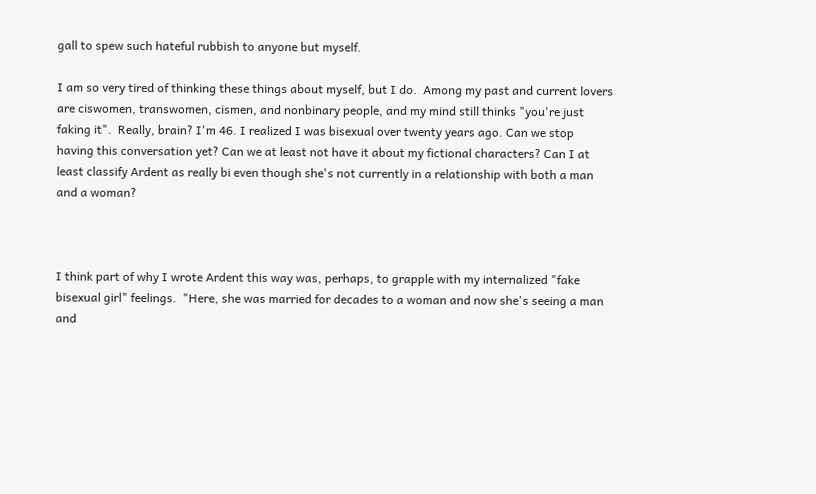gall to spew such hateful rubbish to anyone but myself.

I am so very tired of thinking these things about myself, but I do.  Among my past and current lovers are ciswomen, transwomen, cismen, and nonbinary people, and my mind still thinks "you're just faking it".  Really, brain? I'm 46. I realized I was bisexual over twenty years ago. Can we stop having this conversation yet? Can we at least not have it about my fictional characters? Can I at least classify Ardent as really bi even though she's not currently in a relationship with both a man and a woman?



I think part of why I wrote Ardent this way was, perhaps, to grapple with my internalized "fake bisexual girl" feelings.  "Here, she was married for decades to a woman and now she's seeing a man and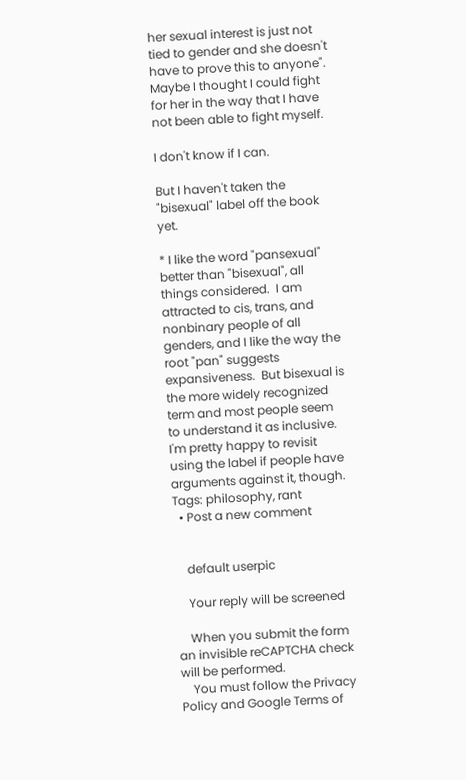her sexual interest is just not tied to gender and she doesn't have to prove this to anyone". Maybe I thought I could fight for her in the way that I have not been able to fight myself.

I don't know if I can.

But I haven't taken the "bisexual" label off the book yet.

* I like the word "pansexual" better than "bisexual", all things considered.  I am attracted to cis, trans, and nonbinary people of all genders, and I like the way the root "pan" suggests expansiveness.  But bisexual is the more widely recognized term and most people seem to understand it as inclusive.  I'm pretty happy to revisit using the label if people have arguments against it, though.
Tags: philosophy, rant
  • Post a new comment


    default userpic

    Your reply will be screened

    When you submit the form an invisible reCAPTCHA check will be performed.
    You must follow the Privacy Policy and Google Terms of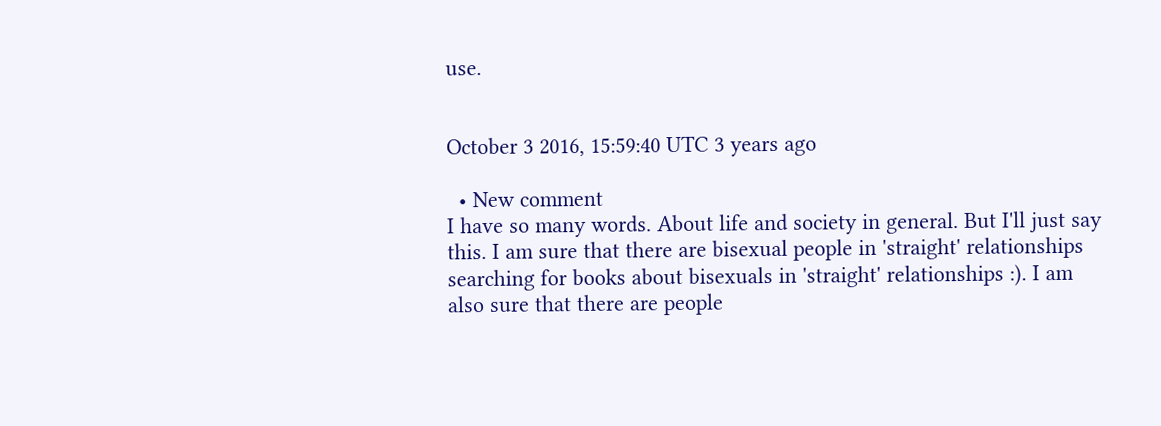use.


October 3 2016, 15:59:40 UTC 3 years ago

  • New comment
I have so many words. About life and society in general. But I'll just say this. I am sure that there are bisexual people in 'straight' relationships searching for books about bisexuals in 'straight' relationships :). I am also sure that there are people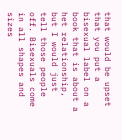that would be upset that you put a bisexual label on a book that is about a het relationship, but I would just tell those people off. Bisexuals come in all shapes and sizes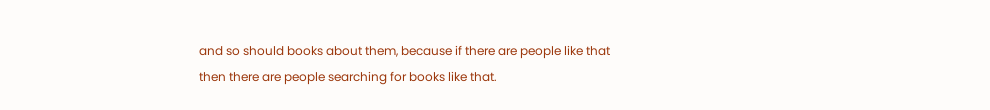and so should books about them, because if there are people like that then there are people searching for books like that.